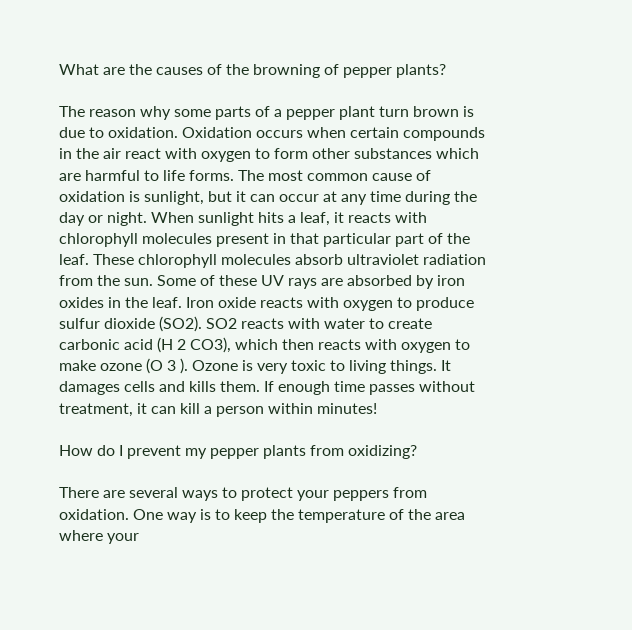What are the causes of the browning of pepper plants?

The reason why some parts of a pepper plant turn brown is due to oxidation. Oxidation occurs when certain compounds in the air react with oxygen to form other substances which are harmful to life forms. The most common cause of oxidation is sunlight, but it can occur at any time during the day or night. When sunlight hits a leaf, it reacts with chlorophyll molecules present in that particular part of the leaf. These chlorophyll molecules absorb ultraviolet radiation from the sun. Some of these UV rays are absorbed by iron oxides in the leaf. Iron oxide reacts with oxygen to produce sulfur dioxide (SO2). SO2 reacts with water to create carbonic acid (H 2 CO3), which then reacts with oxygen to make ozone (O 3 ). Ozone is very toxic to living things. It damages cells and kills them. If enough time passes without treatment, it can kill a person within minutes!

How do I prevent my pepper plants from oxidizing?

There are several ways to protect your peppers from oxidation. One way is to keep the temperature of the area where your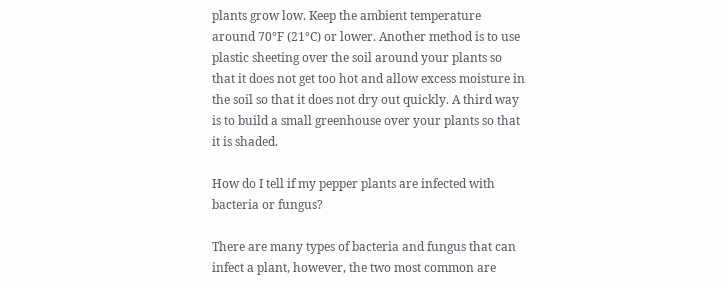plants grow low. Keep the ambient temperature around 70°F (21°C) or lower. Another method is to use plastic sheeting over the soil around your plants so that it does not get too hot and allow excess moisture in the soil so that it does not dry out quickly. A third way is to build a small greenhouse over your plants so that it is shaded.

How do I tell if my pepper plants are infected with bacteria or fungus?

There are many types of bacteria and fungus that can infect a plant, however, the two most common are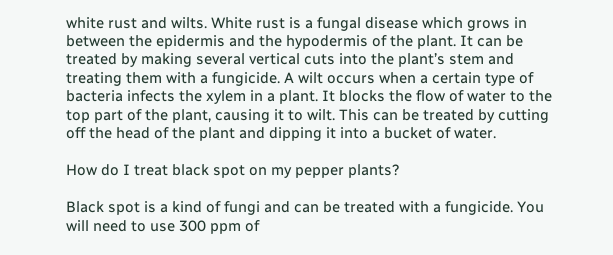white rust and wilts. White rust is a fungal disease which grows in between the epidermis and the hypodermis of the plant. It can be treated by making several vertical cuts into the plant’s stem and treating them with a fungicide. A wilt occurs when a certain type of bacteria infects the xylem in a plant. It blocks the flow of water to the top part of the plant, causing it to wilt. This can be treated by cutting off the head of the plant and dipping it into a bucket of water.

How do I treat black spot on my pepper plants?

Black spot is a kind of fungi and can be treated with a fungicide. You will need to use 300 ppm of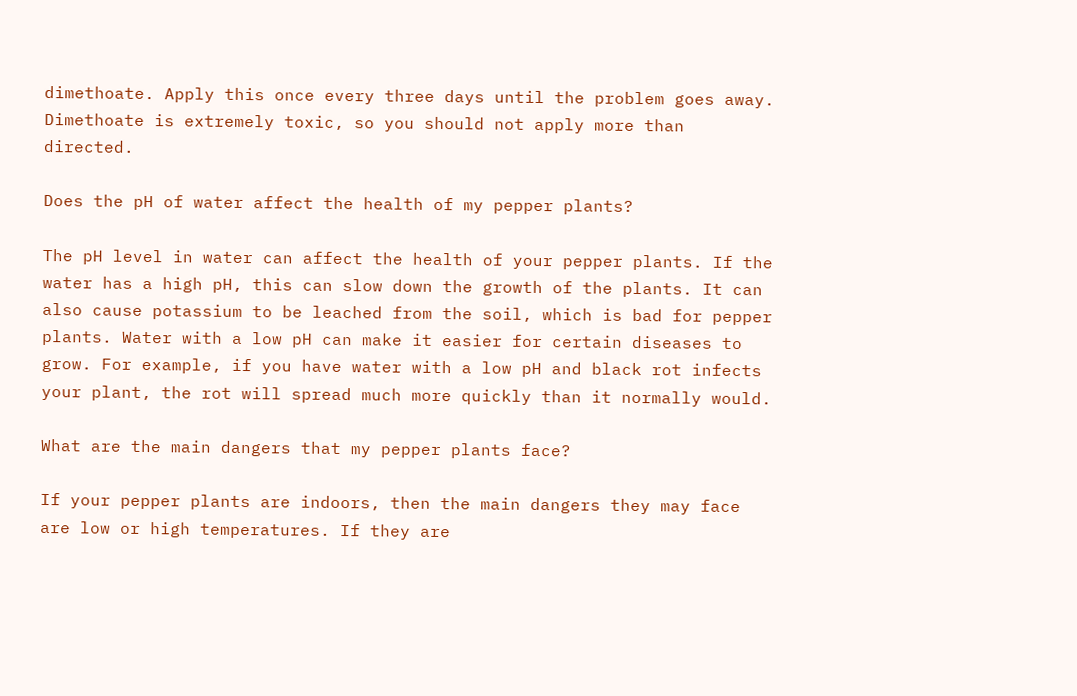dimethoate. Apply this once every three days until the problem goes away. Dimethoate is extremely toxic, so you should not apply more than directed.

Does the pH of water affect the health of my pepper plants?

The pH level in water can affect the health of your pepper plants. If the water has a high pH, this can slow down the growth of the plants. It can also cause potassium to be leached from the soil, which is bad for pepper plants. Water with a low pH can make it easier for certain diseases to grow. For example, if you have water with a low pH and black rot infects your plant, the rot will spread much more quickly than it normally would.

What are the main dangers that my pepper plants face?

If your pepper plants are indoors, then the main dangers they may face are low or high temperatures. If they are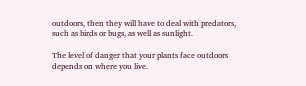outdoors, then they will have to deal with predators, such as birds or bugs, as well as sunlight.

The level of danger that your plants face outdoors depends on where you live.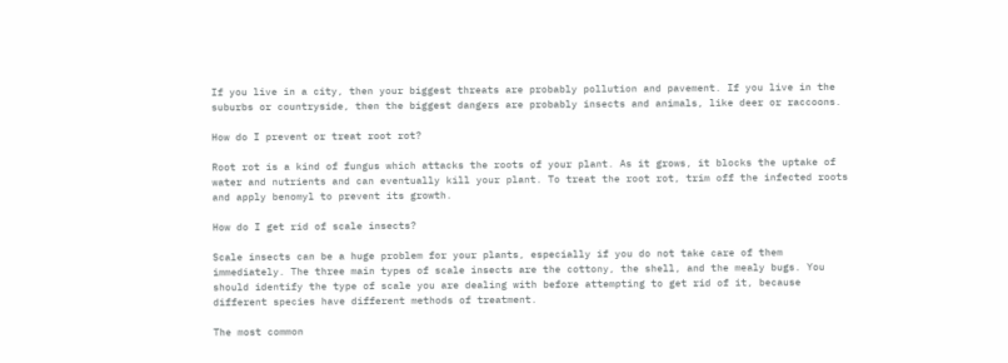If you live in a city, then your biggest threats are probably pollution and pavement. If you live in the suburbs or countryside, then the biggest dangers are probably insects and animals, like deer or raccoons.

How do I prevent or treat root rot?

Root rot is a kind of fungus which attacks the roots of your plant. As it grows, it blocks the uptake of water and nutrients and can eventually kill your plant. To treat the root rot, trim off the infected roots and apply benomyl to prevent its growth.

How do I get rid of scale insects?

Scale insects can be a huge problem for your plants, especially if you do not take care of them immediately. The three main types of scale insects are the cottony, the shell, and the mealy bugs. You should identify the type of scale you are dealing with before attempting to get rid of it, because different species have different methods of treatment.

The most common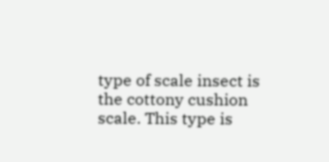type of scale insect is the cottony cushion scale. This type is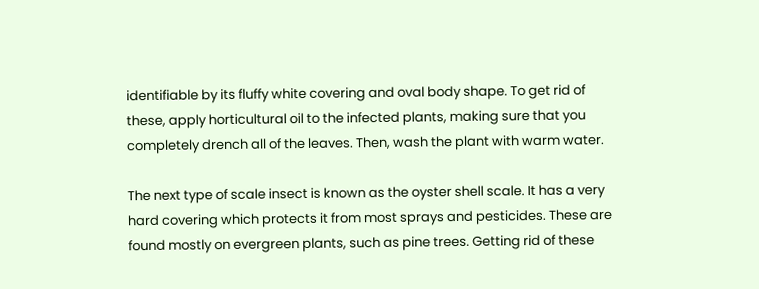identifiable by its fluffy white covering and oval body shape. To get rid of these, apply horticultural oil to the infected plants, making sure that you completely drench all of the leaves. Then, wash the plant with warm water.

The next type of scale insect is known as the oyster shell scale. It has a very hard covering which protects it from most sprays and pesticides. These are found mostly on evergreen plants, such as pine trees. Getting rid of these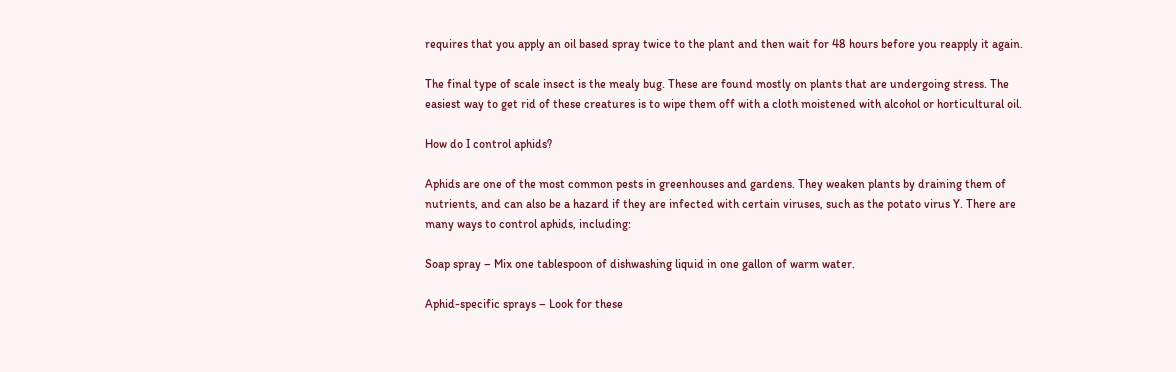requires that you apply an oil based spray twice to the plant and then wait for 48 hours before you reapply it again.

The final type of scale insect is the mealy bug. These are found mostly on plants that are undergoing stress. The easiest way to get rid of these creatures is to wipe them off with a cloth moistened with alcohol or horticultural oil.

How do I control aphids?

Aphids are one of the most common pests in greenhouses and gardens. They weaken plants by draining them of nutrients, and can also be a hazard if they are infected with certain viruses, such as the potato virus Y. There are many ways to control aphids, including:

Soap spray – Mix one tablespoon of dishwashing liquid in one gallon of warm water.

Aphid-specific sprays – Look for these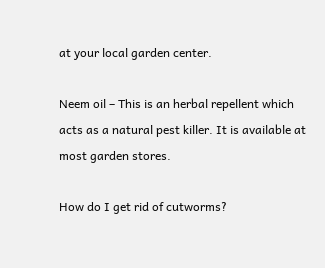at your local garden center.

Neem oil – This is an herbal repellent which acts as a natural pest killer. It is available at most garden stores.

How do I get rid of cutworms?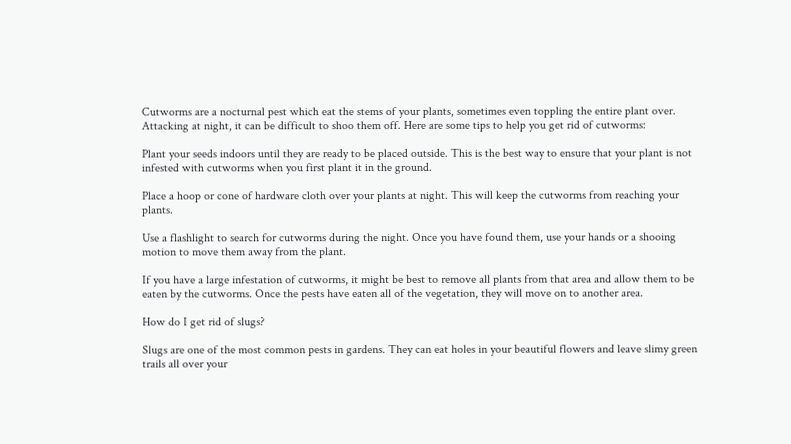Cutworms are a nocturnal pest which eat the stems of your plants, sometimes even toppling the entire plant over. Attacking at night, it can be difficult to shoo them off. Here are some tips to help you get rid of cutworms:

Plant your seeds indoors until they are ready to be placed outside. This is the best way to ensure that your plant is not infested with cutworms when you first plant it in the ground.

Place a hoop or cone of hardware cloth over your plants at night. This will keep the cutworms from reaching your plants.

Use a flashlight to search for cutworms during the night. Once you have found them, use your hands or a shooing motion to move them away from the plant.

If you have a large infestation of cutworms, it might be best to remove all plants from that area and allow them to be eaten by the cutworms. Once the pests have eaten all of the vegetation, they will move on to another area.

How do I get rid of slugs?

Slugs are one of the most common pests in gardens. They can eat holes in your beautiful flowers and leave slimy green trails all over your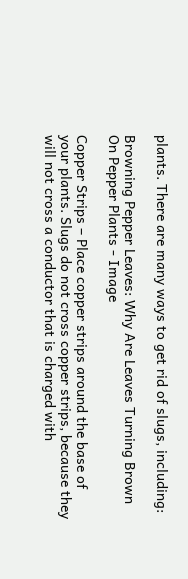plants. There are many ways to get rid of slugs, including:

Browning Pepper Leaves: Why Are Leaves Turning Brown On Pepper Plants - Image

Copper Strips – Place copper strips around the base of your plants. Slugs do not cross copper strips, because they will not cross a conductor that is charged with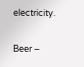electricity.

Beer –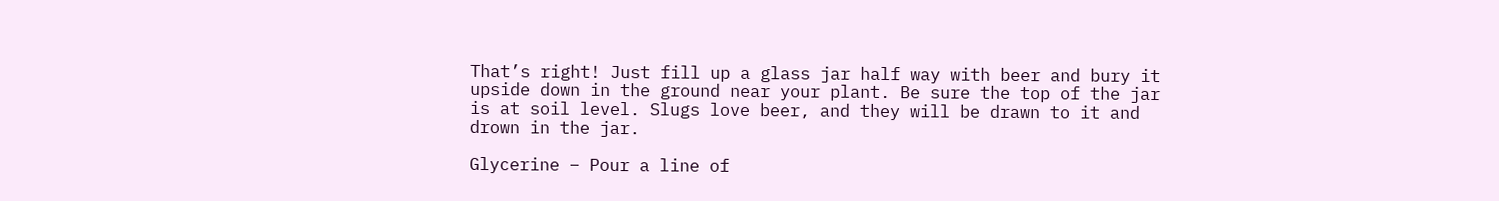That’s right! Just fill up a glass jar half way with beer and bury it upside down in the ground near your plant. Be sure the top of the jar is at soil level. Slugs love beer, and they will be drawn to it and drown in the jar.

Glycerine – Pour a line of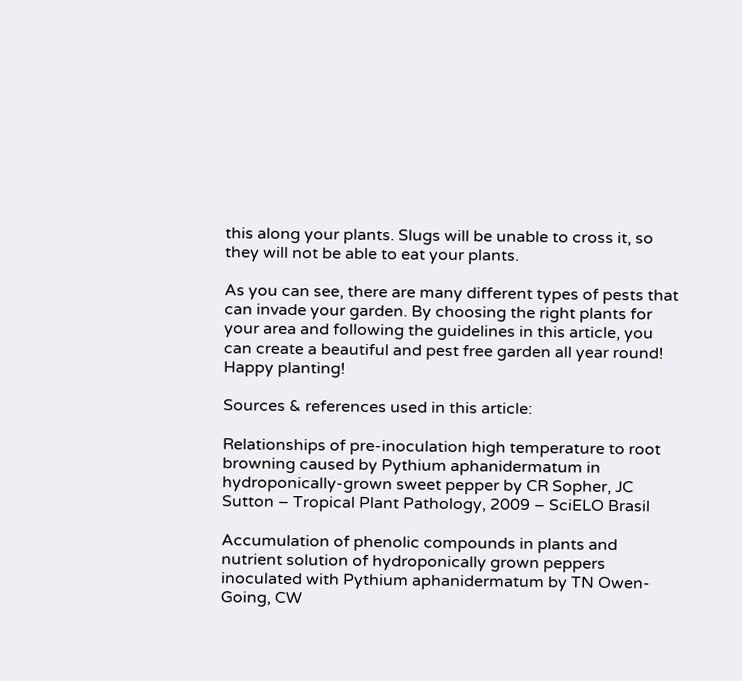this along your plants. Slugs will be unable to cross it, so they will not be able to eat your plants.

As you can see, there are many different types of pests that can invade your garden. By choosing the right plants for your area and following the guidelines in this article, you can create a beautiful and pest free garden all year round! Happy planting!

Sources & references used in this article:

Relationships of pre-inoculation high temperature to root browning caused by Pythium aphanidermatum in hydroponically-grown sweet pepper by CR Sopher, JC Sutton – Tropical Plant Pathology, 2009 – SciELO Brasil

Accumulation of phenolic compounds in plants and nutrient solution of hydroponically grown peppers inoculated with Pythium aphanidermatum by TN Owen-Going, CW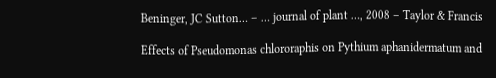Beninger, JC Sutton… – … journal of plant …, 2008 – Taylor & Francis

Effects of Pseudomonas chlororaphis on Pythium aphanidermatum and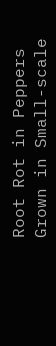Root Rot in Peppers Grown in Small-scale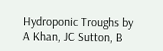Hydroponic Troughs by A Khan, JC Sutton, B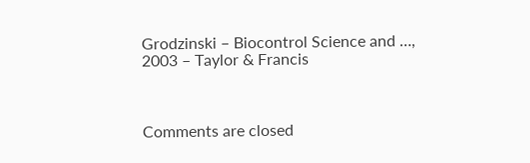Grodzinski – Biocontrol Science and …, 2003 – Taylor & Francis



Comments are closed